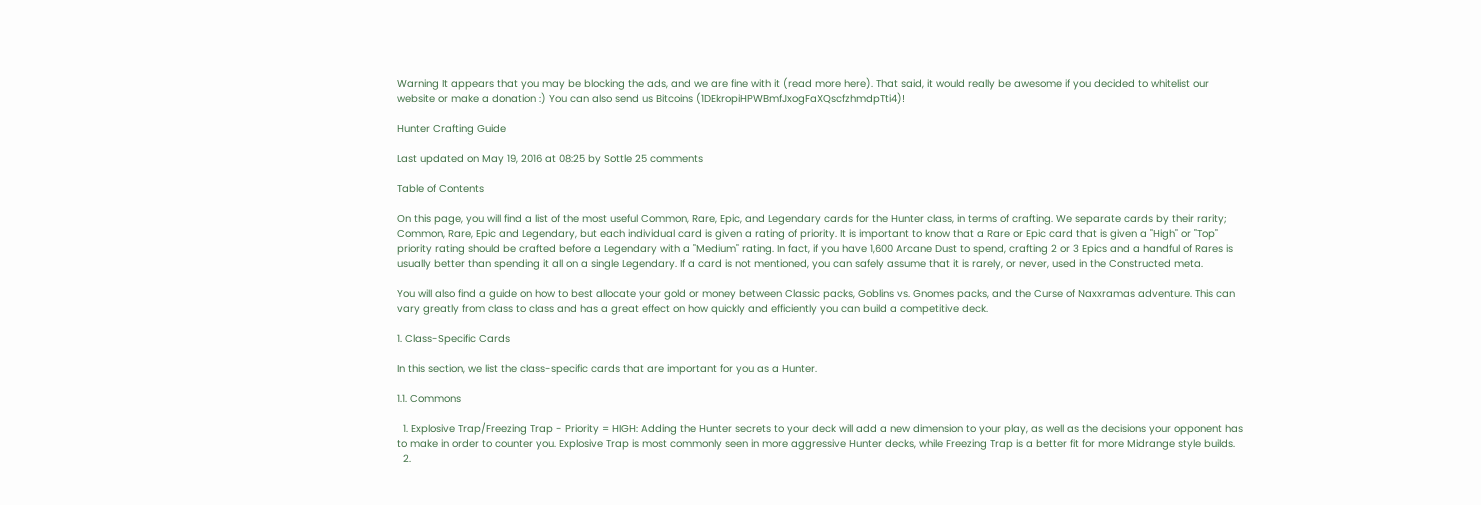Warning It appears that you may be blocking the ads, and we are fine with it (read more here). That said, it would really be awesome if you decided to whitelist our website or make a donation :) You can also send us Bitcoins (1DEkropiHPWBmfJxogFaXQscfzhmdpTti4)!

Hunter Crafting Guide

Last updated on May 19, 2016 at 08:25 by Sottle 25 comments

Table of Contents

On this page, you will find a list of the most useful Common, Rare, Epic, and Legendary cards for the Hunter class, in terms of crafting. We separate cards by their rarity; Common, Rare, Epic and Legendary, but each individual card is given a rating of priority. It is important to know that a Rare or Epic card that is given a "High" or "Top" priority rating should be crafted before a Legendary with a "Medium" rating. In fact, if you have 1,600 Arcane Dust to spend, crafting 2 or 3 Epics and a handful of Rares is usually better than spending it all on a single Legendary. If a card is not mentioned, you can safely assume that it is rarely, or never, used in the Constructed meta.

You will also find a guide on how to best allocate your gold or money between Classic packs, Goblins vs. Gnomes packs, and the Curse of Naxxramas adventure. This can vary greatly from class to class and has a great effect on how quickly and efficiently you can build a competitive deck.

1. Class-Specific Cards

In this section, we list the class-specific cards that are important for you as a Hunter.

1.1. Commons

  1. Explosive Trap/Freezing Trap - Priority = HIGH: Adding the Hunter secrets to your deck will add a new dimension to your play, as well as the decisions your opponent has to make in order to counter you. Explosive Trap is most commonly seen in more aggressive Hunter decks, while Freezing Trap is a better fit for more Midrange style builds.
  2.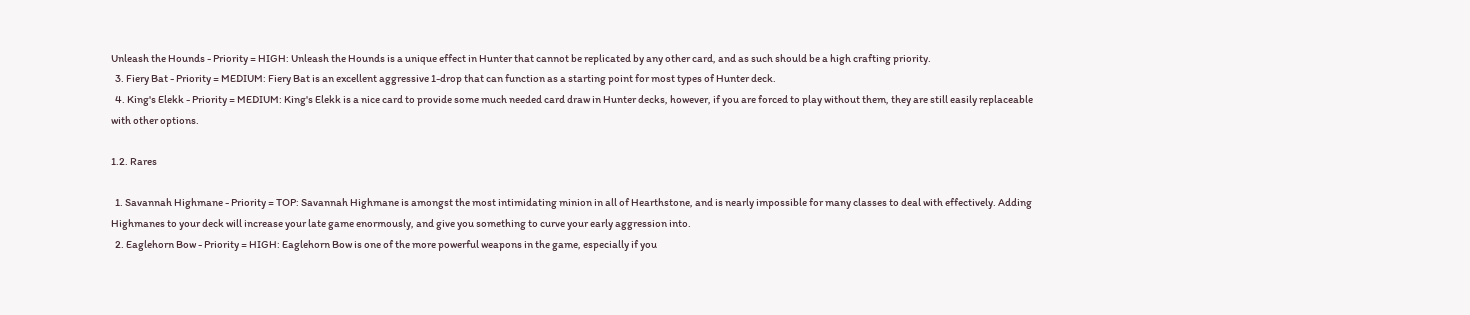Unleash the Hounds - Priority = HIGH: Unleash the Hounds is a unique effect in Hunter that cannot be replicated by any other card, and as such should be a high crafting priority.
  3. Fiery Bat - Priority = MEDIUM: Fiery Bat is an excellent aggressive 1-drop that can function as a starting point for most types of Hunter deck.
  4. King's Elekk - Priority = MEDIUM: King's Elekk is a nice card to provide some much needed card draw in Hunter decks, however, if you are forced to play without them, they are still easily replaceable with other options.

1.2. Rares

  1. Savannah Highmane - Priority = TOP: Savannah Highmane is amongst the most intimidating minion in all of Hearthstone, and is nearly impossible for many classes to deal with effectively. Adding Highmanes to your deck will increase your late game enormously, and give you something to curve your early aggression into.
  2. Eaglehorn Bow - Priority = HIGH: Eaglehorn Bow is one of the more powerful weapons in the game, especially if you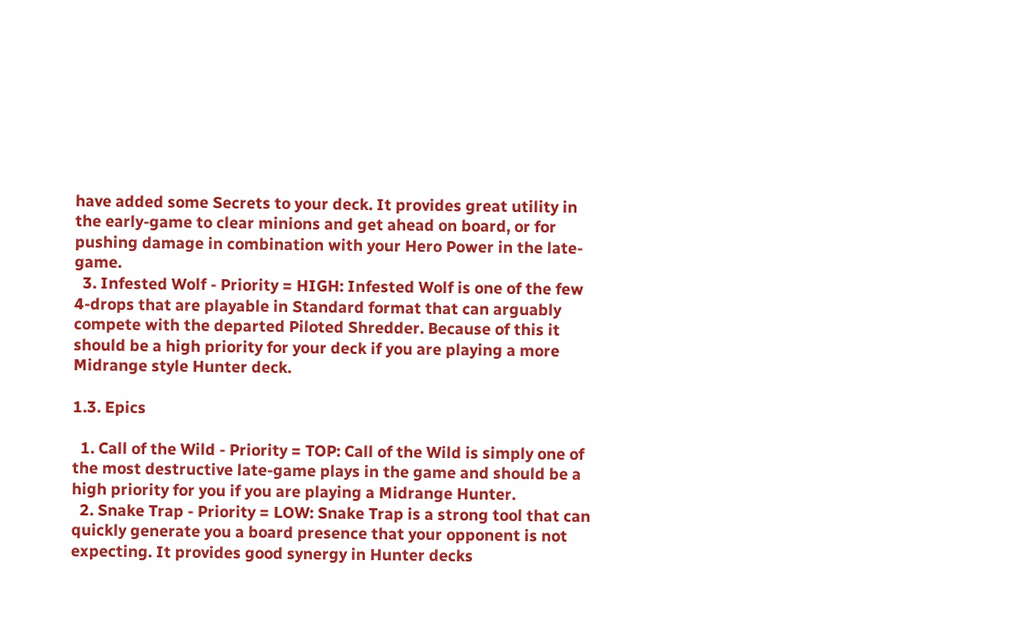have added some Secrets to your deck. It provides great utility in the early-game to clear minions and get ahead on board, or for pushing damage in combination with your Hero Power in the late-game.
  3. Infested Wolf - Priority = HIGH: Infested Wolf is one of the few 4-drops that are playable in Standard format that can arguably compete with the departed Piloted Shredder. Because of this it should be a high priority for your deck if you are playing a more Midrange style Hunter deck.

1.3. Epics

  1. Call of the Wild - Priority = TOP: Call of the Wild is simply one of the most destructive late-game plays in the game and should be a high priority for you if you are playing a Midrange Hunter.
  2. Snake Trap - Priority = LOW: Snake Trap is a strong tool that can quickly generate you a board presence that your opponent is not expecting. It provides good synergy in Hunter decks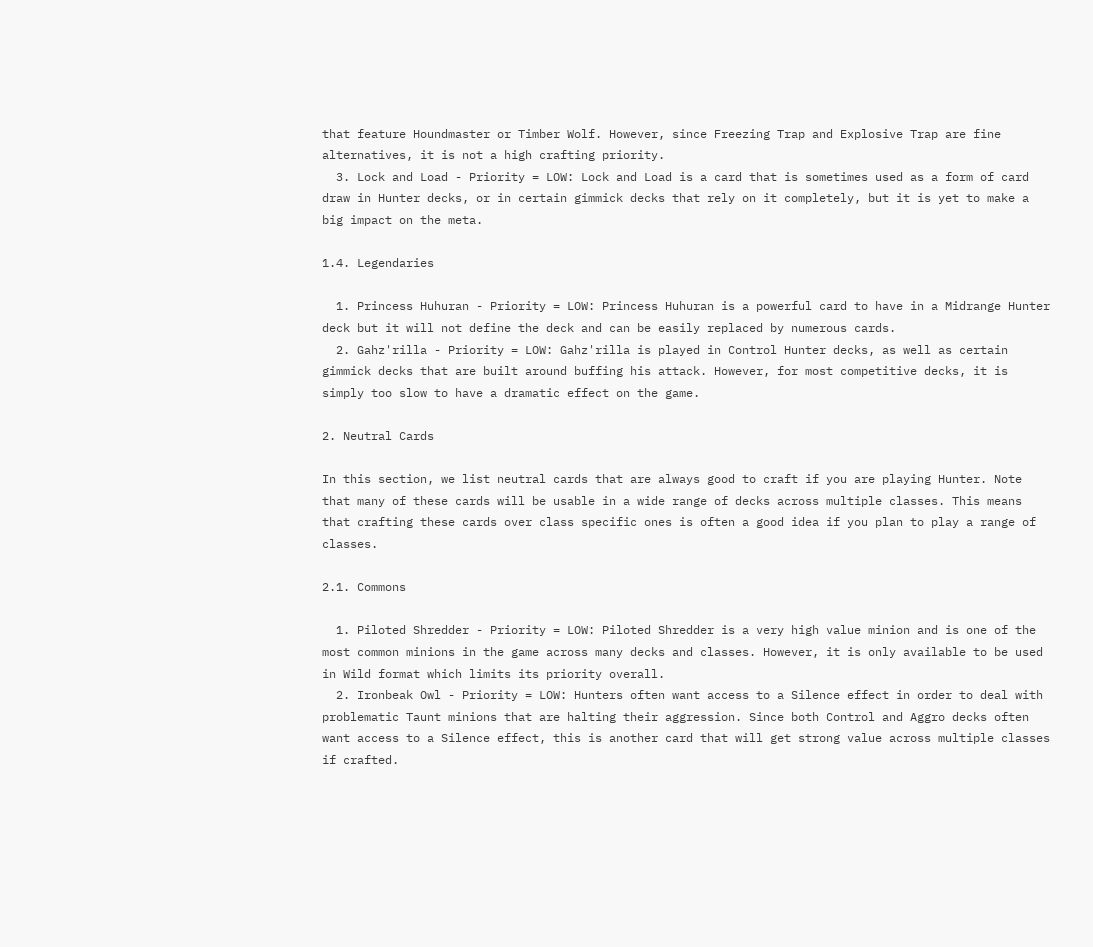that feature Houndmaster or Timber Wolf. However, since Freezing Trap and Explosive Trap are fine alternatives, it is not a high crafting priority.
  3. Lock and Load - Priority = LOW: Lock and Load is a card that is sometimes used as a form of card draw in Hunter decks, or in certain gimmick decks that rely on it completely, but it is yet to make a big impact on the meta.

1.4. Legendaries

  1. Princess Huhuran - Priority = LOW: Princess Huhuran is a powerful card to have in a Midrange Hunter deck but it will not define the deck and can be easily replaced by numerous cards.
  2. Gahz'rilla - Priority = LOW: Gahz'rilla is played in Control Hunter decks, as well as certain gimmick decks that are built around buffing his attack. However, for most competitive decks, it is simply too slow to have a dramatic effect on the game.

2. Neutral Cards

In this section, we list neutral cards that are always good to craft if you are playing Hunter. Note that many of these cards will be usable in a wide range of decks across multiple classes. This means that crafting these cards over class specific ones is often a good idea if you plan to play a range of classes.

2.1. Commons

  1. Piloted Shredder - Priority = LOW: Piloted Shredder is a very high value minion and is one of the most common minions in the game across many decks and classes. However, it is only available to be used in Wild format which limits its priority overall.
  2. Ironbeak Owl - Priority = LOW: Hunters often want access to a Silence effect in order to deal with problematic Taunt minions that are halting their aggression. Since both Control and Aggro decks often want access to a Silence effect, this is another card that will get strong value across multiple classes if crafted.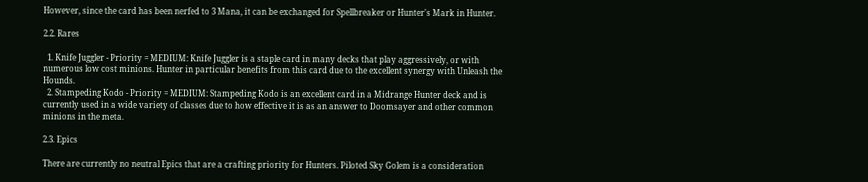However, since the card has been nerfed to 3 Mana, it can be exchanged for Spellbreaker or Hunter's Mark in Hunter.

2.2. Rares

  1. Knife Juggler - Priority = MEDIUM: Knife Juggler is a staple card in many decks that play aggressively, or with numerous low cost minions. Hunter in particular benefits from this card due to the excellent synergy with Unleash the Hounds.
  2. Stampeding Kodo - Priority = MEDIUM: Stampeding Kodo is an excellent card in a Midrange Hunter deck and is currently used in a wide variety of classes due to how effective it is as an answer to Doomsayer and other common minions in the meta.

2.3. Epics

There are currently no neutral Epics that are a crafting priority for Hunters. Piloted Sky Golem is a consideration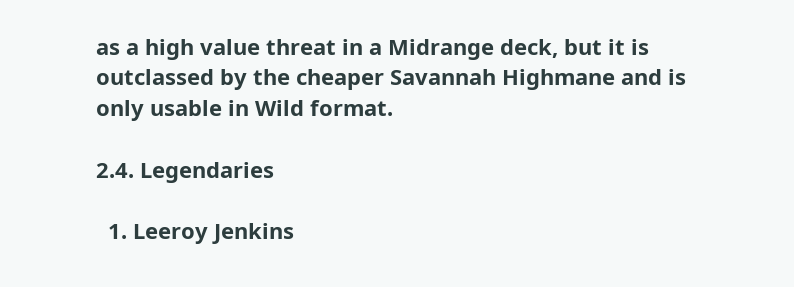as a high value threat in a Midrange deck, but it is outclassed by the cheaper Savannah Highmane and is only usable in Wild format.

2.4. Legendaries

  1. Leeroy Jenkins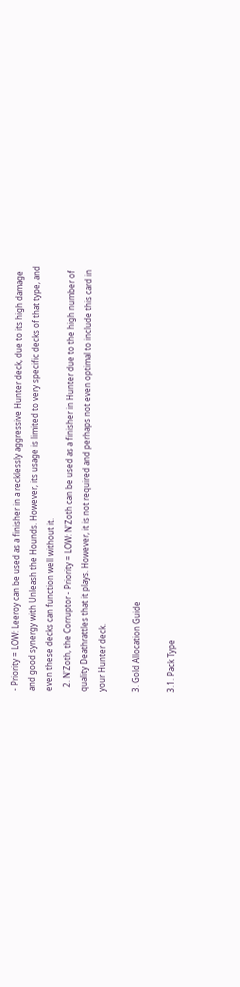- Priority = LOW: Leeroy can be used as a finisher in a recklessly aggressive Hunter deck, due to its high damage and good synergy with Unleash the Hounds. However, its usage is limited to very specific decks of that type, and even these decks can function well without it.
  2. N'Zoth, the Corruptor - Priority = LOW: N'Zoth can be used as a finisher in Hunter due to the high number of quality Deathrattles that it plays. However, it is not required and perhaps not even optimal to include this card in your Hunter deck.

3. Gold Allocation Guide

3.1. Pack Type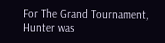For The Grand Tournament, Hunter was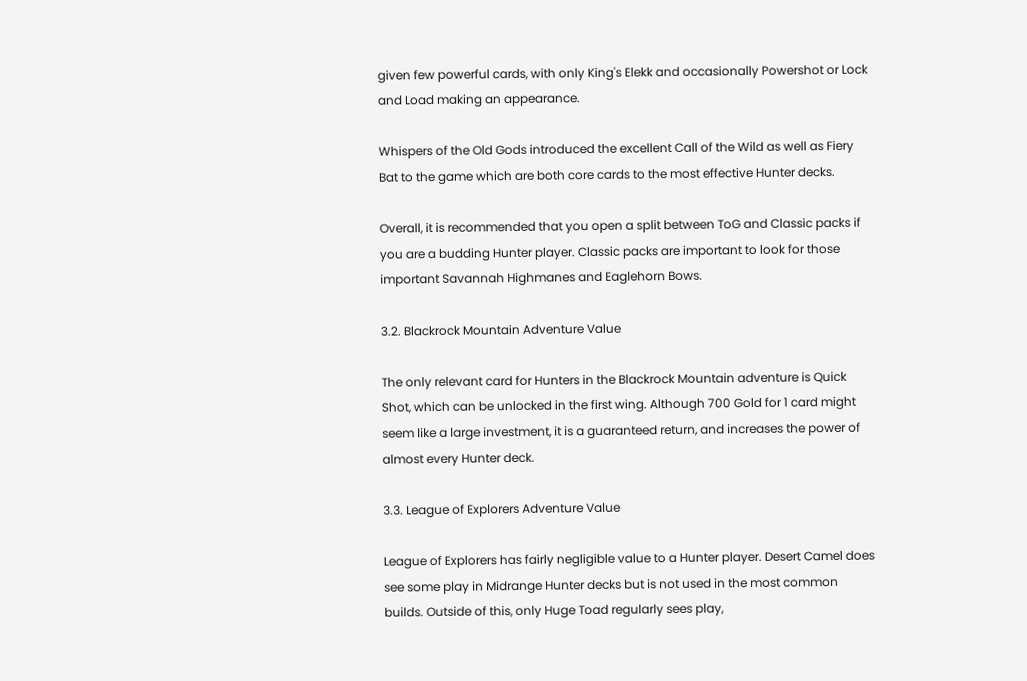given few powerful cards, with only King's Elekk and occasionally Powershot or Lock and Load making an appearance.

Whispers of the Old Gods introduced the excellent Call of the Wild as well as Fiery Bat to the game which are both core cards to the most effective Hunter decks.

Overall, it is recommended that you open a split between ToG and Classic packs if you are a budding Hunter player. Classic packs are important to look for those important Savannah Highmanes and Eaglehorn Bows.

3.2. Blackrock Mountain Adventure Value

The only relevant card for Hunters in the Blackrock Mountain adventure is Quick Shot, which can be unlocked in the first wing. Although 700 Gold for 1 card might seem like a large investment, it is a guaranteed return, and increases the power of almost every Hunter deck.

3.3. League of Explorers Adventure Value

League of Explorers has fairly negligible value to a Hunter player. Desert Camel does see some play in Midrange Hunter decks but is not used in the most common builds. Outside of this, only Huge Toad regularly sees play,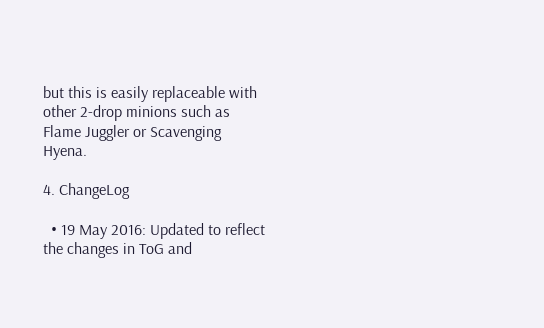but this is easily replaceable with other 2-drop minions such as Flame Juggler or Scavenging Hyena.

4. ChangeLog

  • 19 May 2016: Updated to reflect the changes in ToG and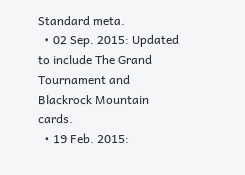Standard meta.
  • 02 Sep. 2015: Updated to include The Grand Tournament and Blackrock Mountain cards.
  • 19 Feb. 2015: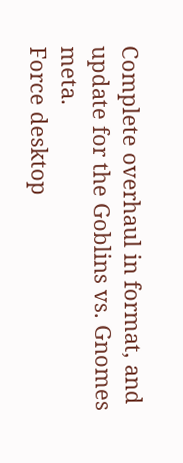Complete overhaul in format, and update for the Goblins vs. Gnomes meta.
Force desktop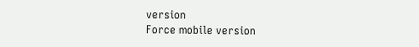version
Force mobile version